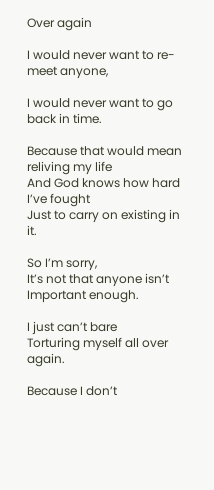Over again

I would never want to re-meet anyone,

I would never want to go back in time.

Because that would mean reliving my life
And God knows how hard I’ve fought
Just to carry on existing in it.

So I’m sorry,
It’s not that anyone isn’t
Important enough.

I just can’t bare
Torturing myself all over again.

Because I don’t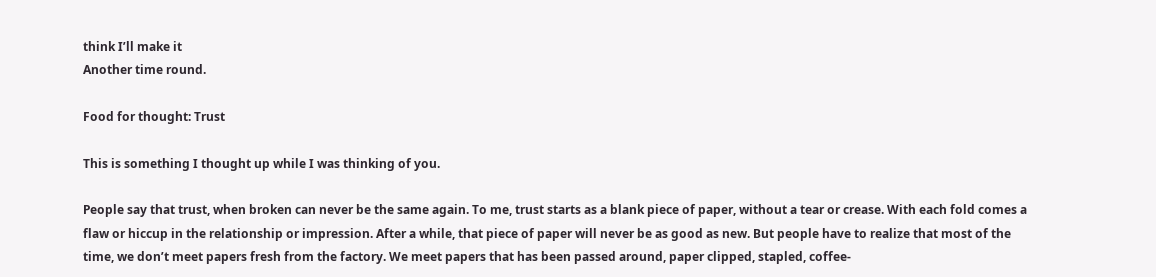think I’ll make it
Another time round.

Food for thought: Trust

This is something I thought up while I was thinking of you.

People say that trust, when broken can never be the same again. To me, trust starts as a blank piece of paper, without a tear or crease. With each fold comes a flaw or hiccup in the relationship or impression. After a while, that piece of paper will never be as good as new. But people have to realize that most of the time, we don’t meet papers fresh from the factory. We meet papers that has been passed around, paper clipped, stapled, coffee-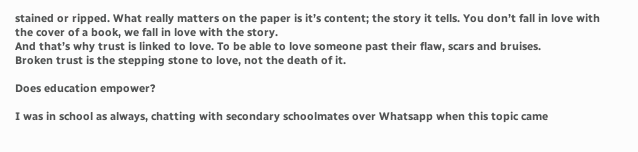stained or ripped. What really matters on the paper is it’s content; the story it tells. You don’t fall in love with the cover of a book, we fall in love with the story.
And that’s why trust is linked to love. To be able to love someone past their flaw, scars and bruises.
Broken trust is the stepping stone to love, not the death of it.

Does education empower?

I was in school as always, chatting with secondary schoolmates over Whatsapp when this topic came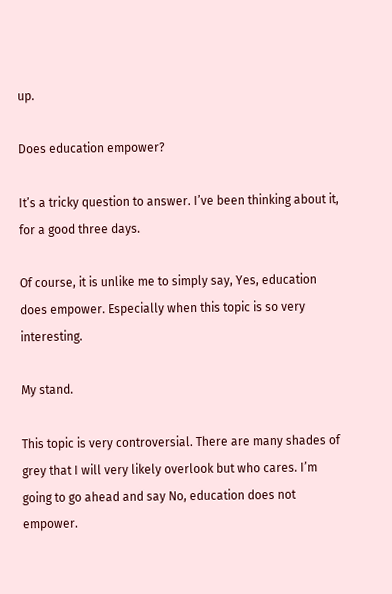up.

Does education empower?

It’s a tricky question to answer. I’ve been thinking about it, for a good three days.

Of course, it is unlike me to simply say, Yes, education does empower. Especially when this topic is so very interesting.

My stand.

This topic is very controversial. There are many shades of grey that I will very likely overlook but who cares. I’m going to go ahead and say No, education does not empower.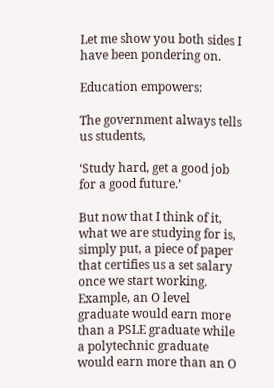Let me show you both sides I have been pondering on.

Education empowers:

The government always tells us students,

‘Study hard, get a good job for a good future.’

But now that I think of it, what we are studying for is, simply put, a piece of paper that certifies us a set salary once we start working. Example, an O level graduate would earn more than a PSLE graduate while a polytechnic graduate would earn more than an O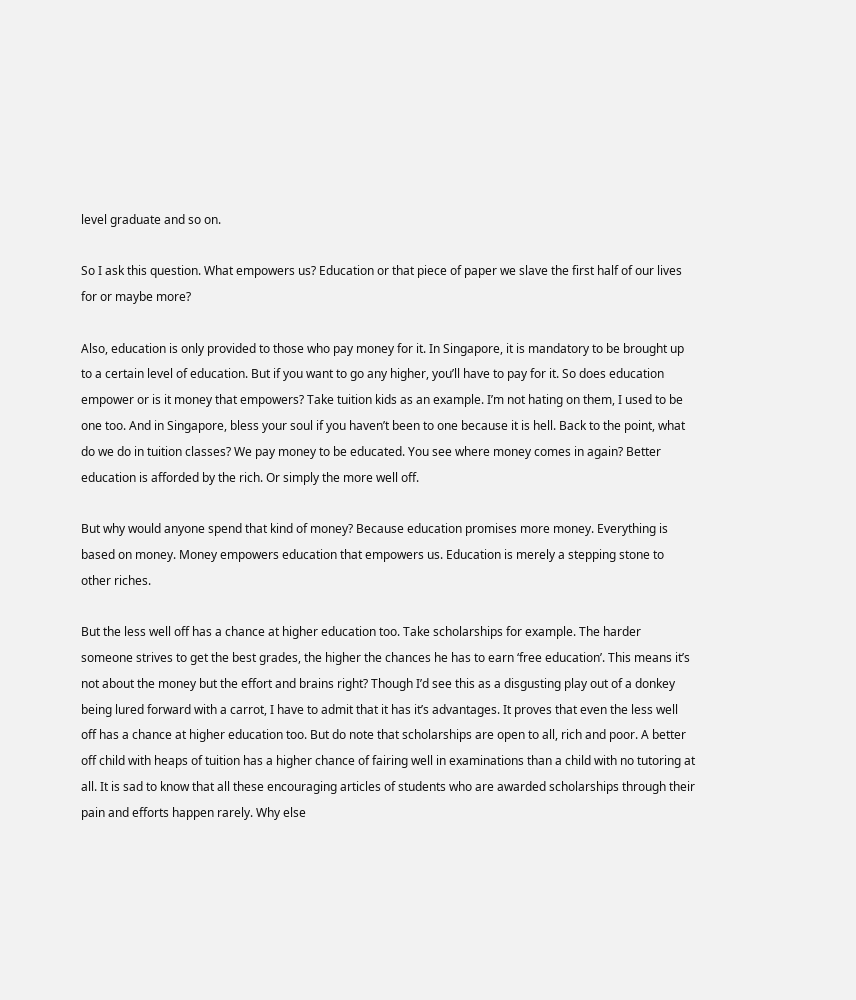level graduate and so on.

So I ask this question. What empowers us? Education or that piece of paper we slave the first half of our lives for or maybe more?

Also, education is only provided to those who pay money for it. In Singapore, it is mandatory to be brought up to a certain level of education. But if you want to go any higher, you’ll have to pay for it. So does education empower or is it money that empowers? Take tuition kids as an example. I’m not hating on them, I used to be one too. And in Singapore, bless your soul if you haven’t been to one because it is hell. Back to the point, what do we do in tuition classes? We pay money to be educated. You see where money comes in again? Better education is afforded by the rich. Or simply the more well off.

But why would anyone spend that kind of money? Because education promises more money. Everything is based on money. Money empowers education that empowers us. Education is merely a stepping stone to other riches.

But the less well off has a chance at higher education too. Take scholarships for example. The harder someone strives to get the best grades, the higher the chances he has to earn ‘free education’. This means it’s not about the money but the effort and brains right? Though I’d see this as a disgusting play out of a donkey being lured forward with a carrot, I have to admit that it has it’s advantages. It proves that even the less well off has a chance at higher education too. But do note that scholarships are open to all, rich and poor. A better off child with heaps of tuition has a higher chance of fairing well in examinations than a child with no tutoring at all. It is sad to know that all these encouraging articles of students who are awarded scholarships through their pain and efforts happen rarely. Why else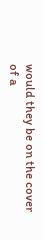would they be on the cover of a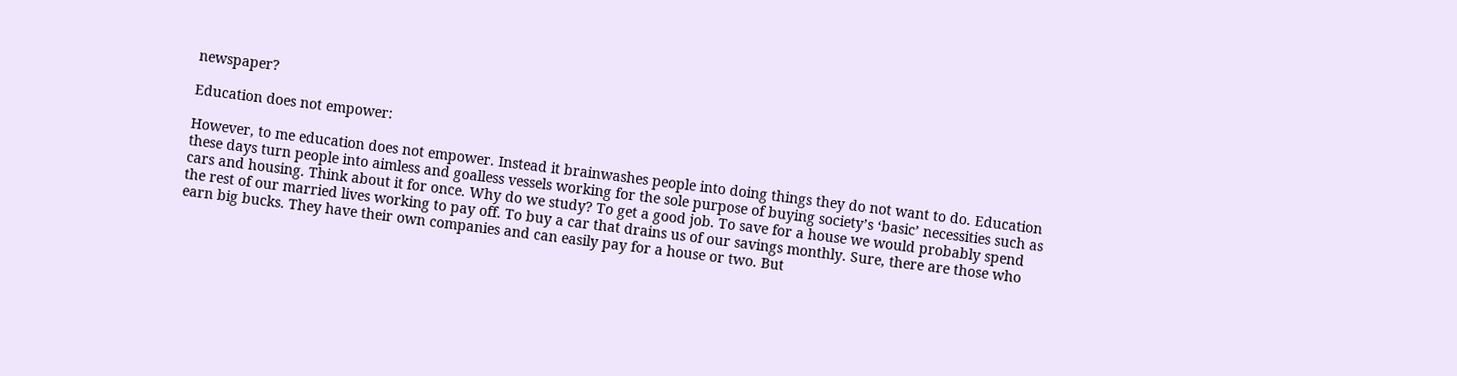newspaper?

Education does not empower:

However, to me education does not empower. Instead it brainwashes people into doing things they do not want to do. Education these days turn people into aimless and goalless vessels working for the sole purpose of buying society’s ‘basic’ necessities such as cars and housing. Think about it for once. Why do we study? To get a good job. To save for a house we would probably spend the rest of our married lives working to pay off. To buy a car that drains us of our savings monthly. Sure, there are those who earn big bucks. They have their own companies and can easily pay for a house or two. But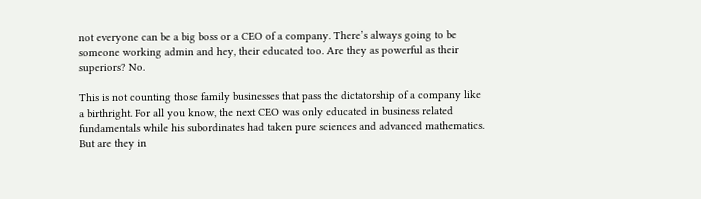not everyone can be a big boss or a CEO of a company. There’s always going to be someone working admin and hey, their educated too. Are they as powerful as their superiors? No.

This is not counting those family businesses that pass the dictatorship of a company like a birthright. For all you know, the next CEO was only educated in business related fundamentals while his subordinates had taken pure sciences and advanced mathematics. But are they in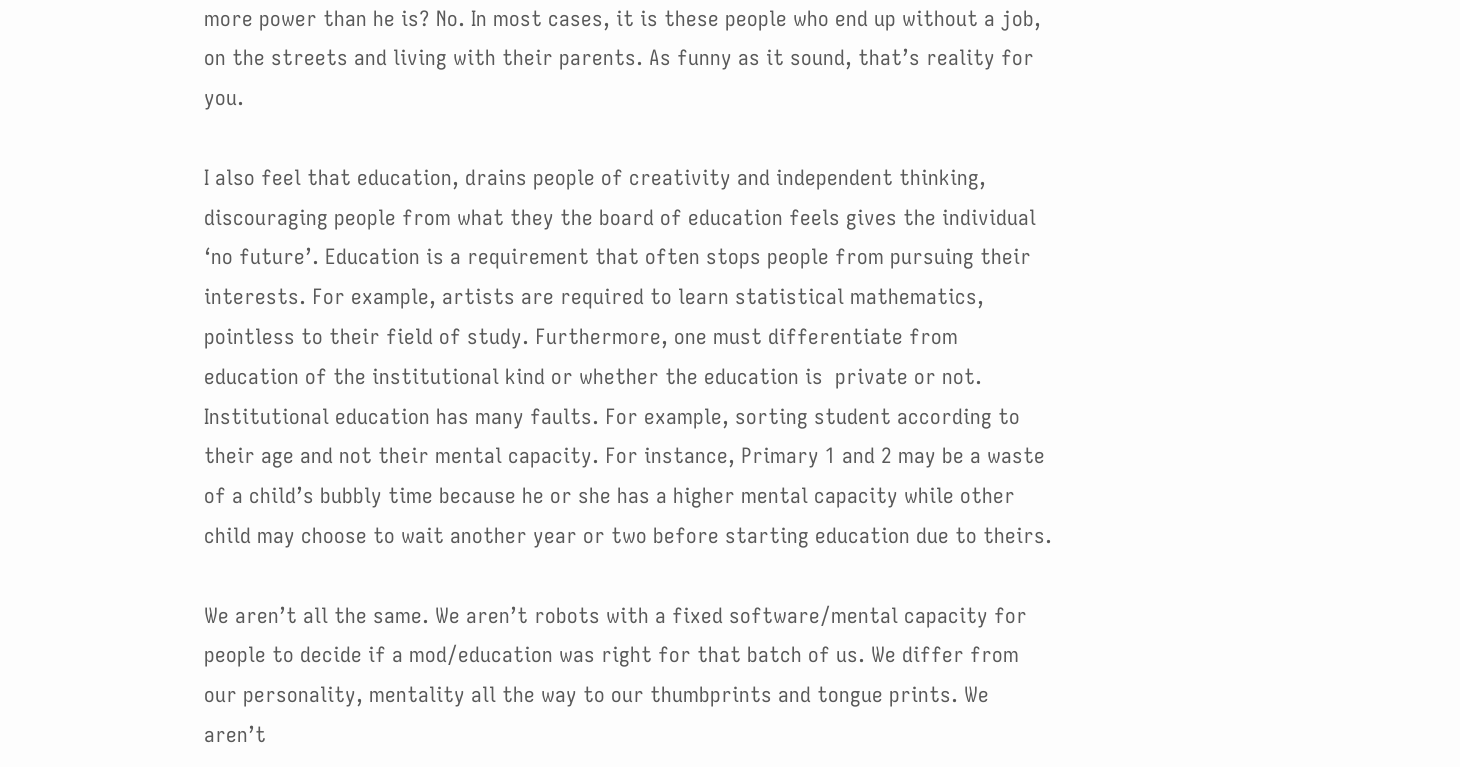more power than he is? No. In most cases, it is these people who end up without a job, on the streets and living with their parents. As funny as it sound, that’s reality for you.

I also feel that education, drains people of creativity and independent thinking, discouraging people from what they the board of education feels gives the individual ‘no future’. Education is a requirement that often stops people from pursuing their interests. For example, artists are required to learn statistical mathematics, pointless to their field of study. Furthermore, one must differentiate from education of the institutional kind or whether the education is  private or not. Institutional education has many faults. For example, sorting student according to their age and not their mental capacity. For instance, Primary 1 and 2 may be a waste of a child’s bubbly time because he or she has a higher mental capacity while other child may choose to wait another year or two before starting education due to theirs.

We aren’t all the same. We aren’t robots with a fixed software/mental capacity for people to decide if a mod/education was right for that batch of us. We differ from our personality, mentality all the way to our thumbprints and tongue prints. We aren’t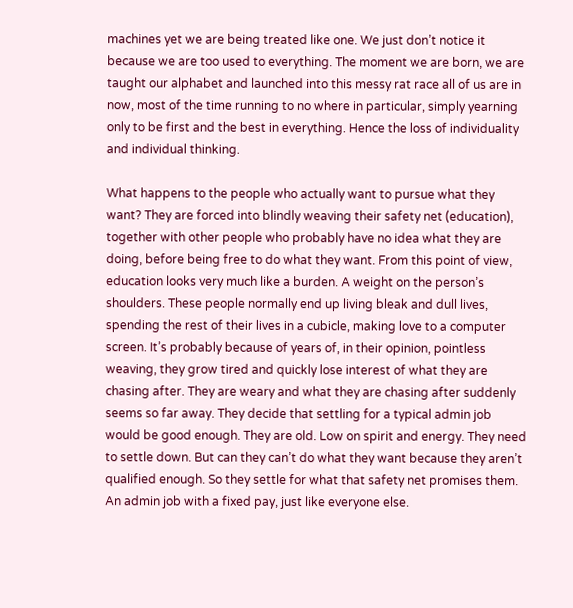machines yet we are being treated like one. We just don’t notice it because we are too used to everything. The moment we are born, we are taught our alphabet and launched into this messy rat race all of us are in now, most of the time running to no where in particular, simply yearning only to be first and the best in everything. Hence the loss of individuality and individual thinking.

What happens to the people who actually want to pursue what they want? They are forced into blindly weaving their safety net (education), together with other people who probably have no idea what they are doing, before being free to do what they want. From this point of view, education looks very much like a burden. A weight on the person’s shoulders. These people normally end up living bleak and dull lives, spending the rest of their lives in a cubicle, making love to a computer screen. It’s probably because of years of, in their opinion, pointless weaving, they grow tired and quickly lose interest of what they are chasing after. They are weary and what they are chasing after suddenly seems so far away. They decide that settling for a typical admin job would be good enough. They are old. Low on spirit and energy. They need to settle down. But can they can’t do what they want because they aren’t qualified enough. So they settle for what that safety net promises them. An admin job with a fixed pay, just like everyone else.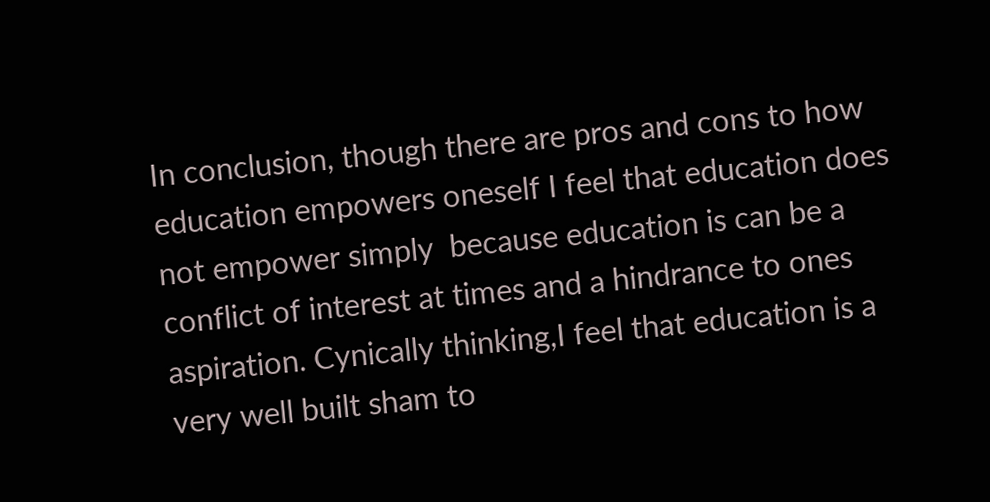In conclusion, though there are pros and cons to how education empowers oneself I feel that education does not empower simply  because education is can be a conflict of interest at times and a hindrance to ones aspiration. Cynically thinking,I feel that education is a very well built sham to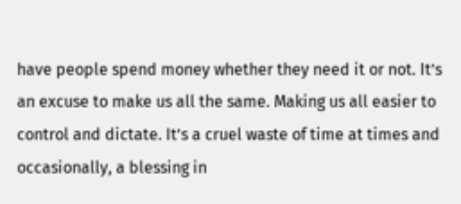have people spend money whether they need it or not. It’s an excuse to make us all the same. Making us all easier to control and dictate. It’s a cruel waste of time at times and occasionally, a blessing in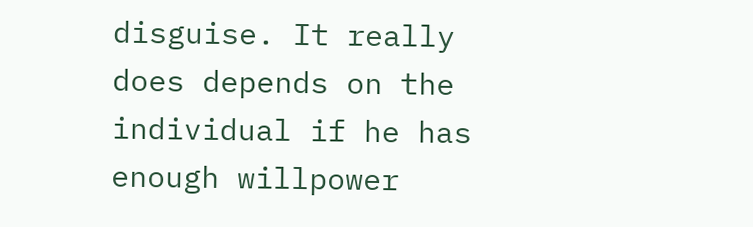disguise. It really does depends on the individual if he has enough willpower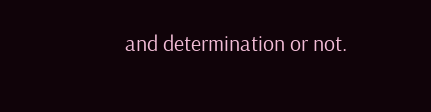and determination or not.